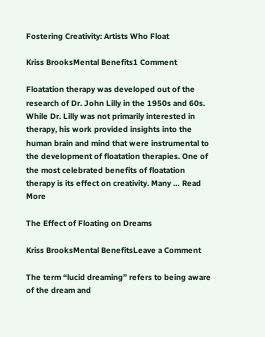Fostering Creativity: Artists Who Float

Kriss BrooksMental Benefits1 Comment

Floatation therapy was developed out of the research of Dr. John Lilly in the 1950s and 60s. While Dr. Lilly was not primarily interested in therapy, his work provided insights into the human brain and mind that were instrumental to the development of floatation therapies. One of the most celebrated benefits of floatation therapy is its effect on creativity. Many … Read More

The Effect of Floating on Dreams

Kriss BrooksMental BenefitsLeave a Comment

The term “lucid dreaming” refers to being aware of the dream and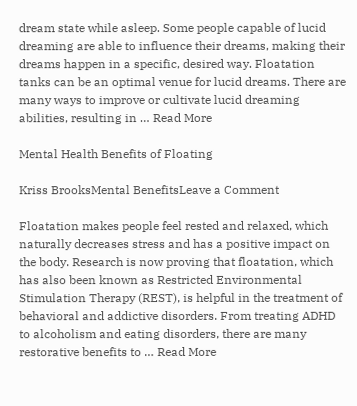dream state while asleep. Some people capable of lucid dreaming are able to influence their dreams, making their dreams happen in a specific, desired way. Floatation tanks can be an optimal venue for lucid dreams. There are many ways to improve or cultivate lucid dreaming abilities, resulting in … Read More

Mental Health Benefits of Floating

Kriss BrooksMental BenefitsLeave a Comment

Floatation makes people feel rested and relaxed, which naturally decreases stress and has a positive impact on the body. Research is now proving that floatation, which has also been known as Restricted Environmental Stimulation Therapy (REST), is helpful in the treatment of behavioral and addictive disorders. From treating ADHD to alcoholism and eating disorders, there are many restorative benefits to … Read More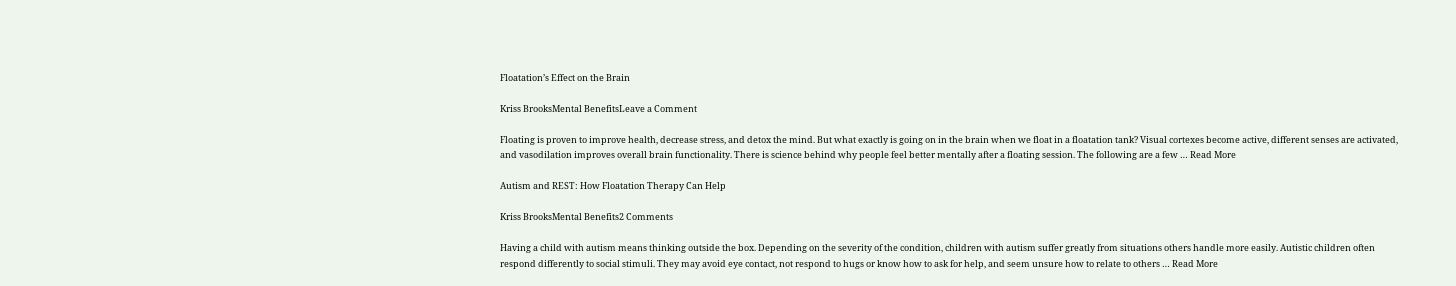Floatation’s Effect on the Brain

Kriss BrooksMental BenefitsLeave a Comment

Floating is proven to improve health, decrease stress, and detox the mind. But what exactly is going on in the brain when we float in a floatation tank? Visual cortexes become active, different senses are activated, and vasodilation improves overall brain functionality. There is science behind why people feel better mentally after a floating session. The following are a few … Read More

Autism and REST: How Floatation Therapy Can Help

Kriss BrooksMental Benefits2 Comments

Having a child with autism means thinking outside the box. Depending on the severity of the condition, children with autism suffer greatly from situations others handle more easily. Autistic children often respond differently to social stimuli. They may avoid eye contact, not respond to hugs or know how to ask for help, and seem unsure how to relate to others … Read More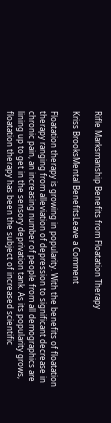Rifle Marksmanship Benefits from Floatation Therapy

Kriss BrooksMental BenefitsLeave a Comment

Floatation therapy is growing in popularity. With the benefits of floatation therapy ranging from alleviation of depression to significant decrease in chronic pain, an increasing number of people from all demographics are lining up to get in the sensory deprivation tank. As its popularity grows, floatation therapy has been the subject of increased scientific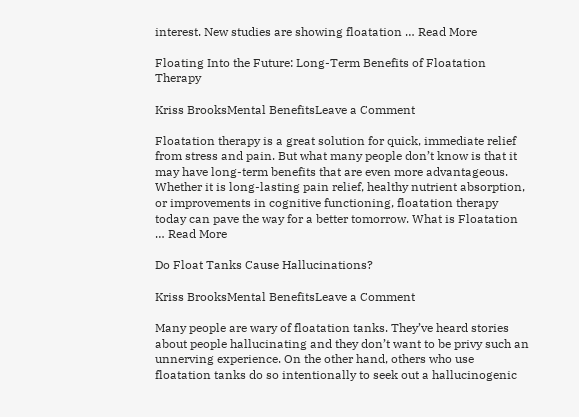interest. New studies are showing floatation … Read More

Floating Into the Future: Long-Term Benefits of Floatation Therapy

Kriss BrooksMental BenefitsLeave a Comment

Floatation therapy is a great solution for quick, immediate relief from stress and pain. But what many people don’t know is that it may have long-term benefits that are even more advantageous. Whether it is long-lasting pain relief, healthy nutrient absorption, or improvements in cognitive functioning, floatation therapy today can pave the way for a better tomorrow. What is Floatation … Read More

Do Float Tanks Cause Hallucinations?

Kriss BrooksMental BenefitsLeave a Comment

Many people are wary of floatation tanks. They’ve heard stories about people hallucinating and they don’t want to be privy such an unnerving experience. On the other hand, others who use floatation tanks do so intentionally to seek out a hallucinogenic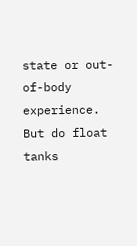state or out-of-body experience. But do float tanks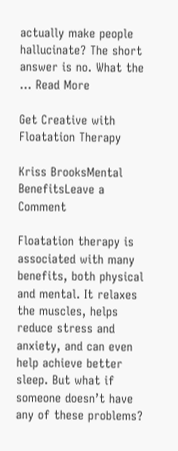actually make people hallucinate? The short answer is no. What the … Read More

Get Creative with Floatation Therapy

Kriss BrooksMental BenefitsLeave a Comment

Floatation therapy is associated with many benefits, both physical and mental. It relaxes the muscles, helps reduce stress and anxiety, and can even help achieve better sleep. But what if someone doesn’t have any of these problems?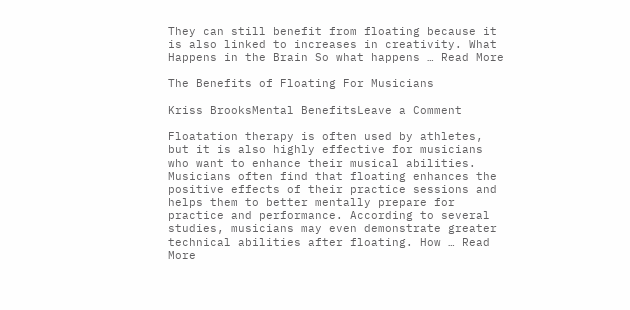They can still benefit from floating because it is also linked to increases in creativity. What Happens in the Brain So what happens … Read More

The Benefits of Floating For Musicians

Kriss BrooksMental BenefitsLeave a Comment

Floatation therapy is often used by athletes, but it is also highly effective for musicians who want to enhance their musical abilities. Musicians often find that floating enhances the positive effects of their practice sessions and helps them to better mentally prepare for practice and performance. According to several studies, musicians may even demonstrate greater technical abilities after floating. How … Read More